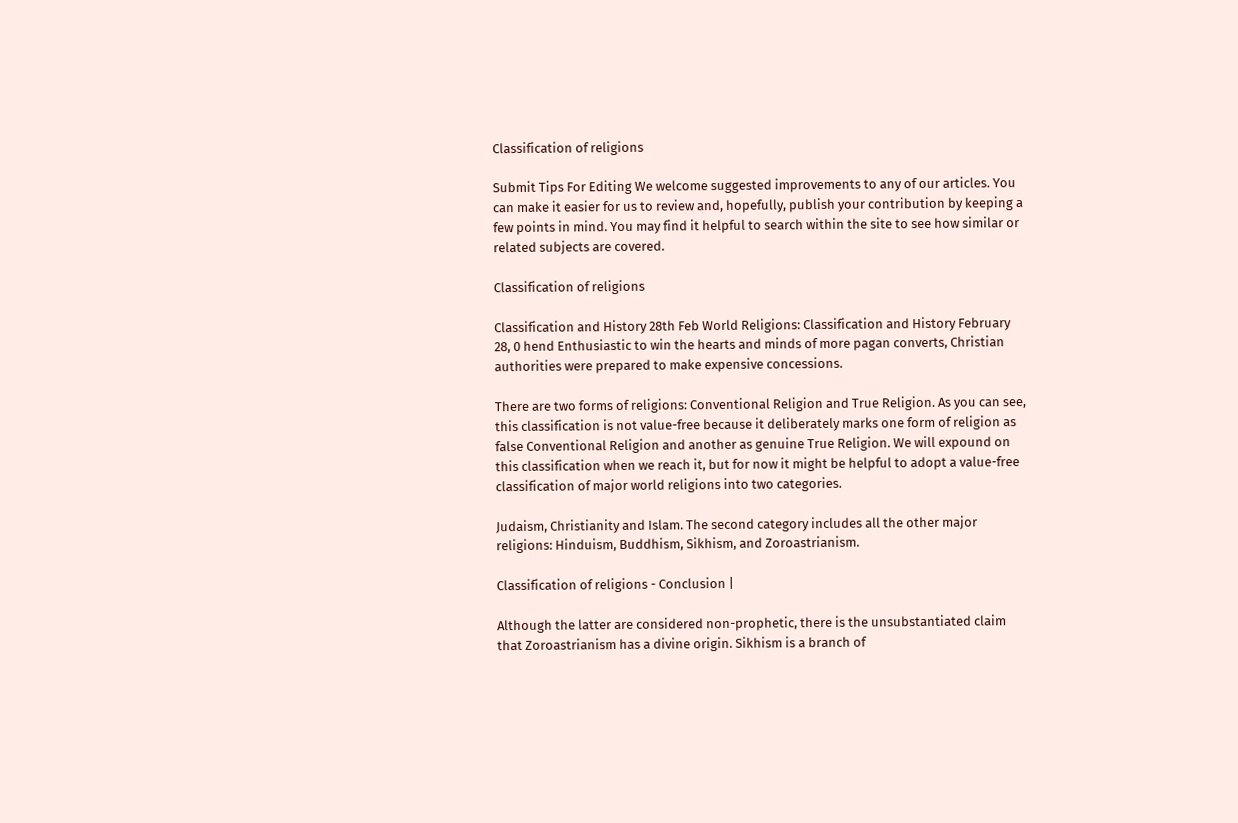Classification of religions

Submit Tips For Editing We welcome suggested improvements to any of our articles. You can make it easier for us to review and, hopefully, publish your contribution by keeping a few points in mind. You may find it helpful to search within the site to see how similar or related subjects are covered.

Classification of religions

Classification and History 28th Feb World Religions: Classification and History February 28, 0 hend Enthusiastic to win the hearts and minds of more pagan converts, Christian authorities were prepared to make expensive concessions.

There are two forms of religions: Conventional Religion and True Religion. As you can see, this classification is not value-free because it deliberately marks one form of religion as false Conventional Religion and another as genuine True Religion. We will expound on this classification when we reach it, but for now it might be helpful to adopt a value-free classification of major world religions into two categories.

Judaism, Christianity and Islam. The second category includes all the other major religions: Hinduism, Buddhism, Sikhism, and Zoroastrianism.

Classification of religions - Conclusion |

Although the latter are considered non-prophetic, there is the unsubstantiated claim that Zoroastrianism has a divine origin. Sikhism is a branch of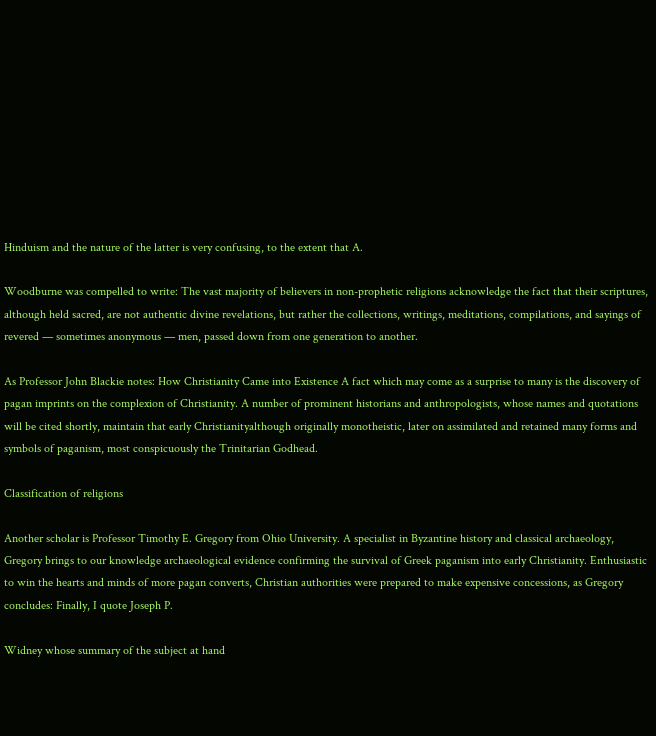Hinduism and the nature of the latter is very confusing, to the extent that A.

Woodburne was compelled to write: The vast majority of believers in non-prophetic religions acknowledge the fact that their scriptures, although held sacred, are not authentic divine revelations, but rather the collections, writings, meditations, compilations, and sayings of revered — sometimes anonymous — men, passed down from one generation to another.

As Professor John Blackie notes: How Christianity Came into Existence A fact which may come as a surprise to many is the discovery of pagan imprints on the complexion of Christianity. A number of prominent historians and anthropologists, whose names and quotations will be cited shortly, maintain that early Christianityalthough originally monotheistic, later on assimilated and retained many forms and symbols of paganism, most conspicuously the Trinitarian Godhead.

Classification of religions

Another scholar is Professor Timothy E. Gregory from Ohio University. A specialist in Byzantine history and classical archaeology, Gregory brings to our knowledge archaeological evidence confirming the survival of Greek paganism into early Christianity. Enthusiastic to win the hearts and minds of more pagan converts, Christian authorities were prepared to make expensive concessions, as Gregory concludes: Finally, I quote Joseph P.

Widney whose summary of the subject at hand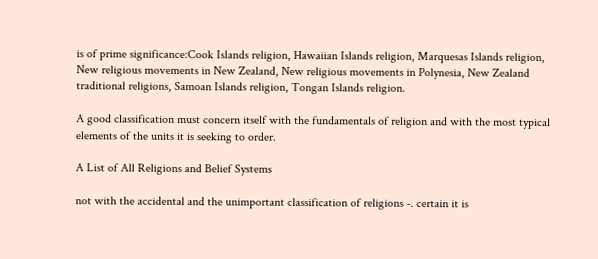is of prime significance:Cook Islands religion, Hawaiian Islands religion, Marquesas Islands religion, New religious movements in New Zealand, New religious movements in Polynesia, New Zealand traditional religions, Samoan Islands religion, Tongan Islands religion.

A good classification must concern itself with the fundamentals of religion and with the most typical elements of the units it is seeking to order.

A List of All Religions and Belief Systems

not with the accidental and the unimportant classification of religions -. certain it is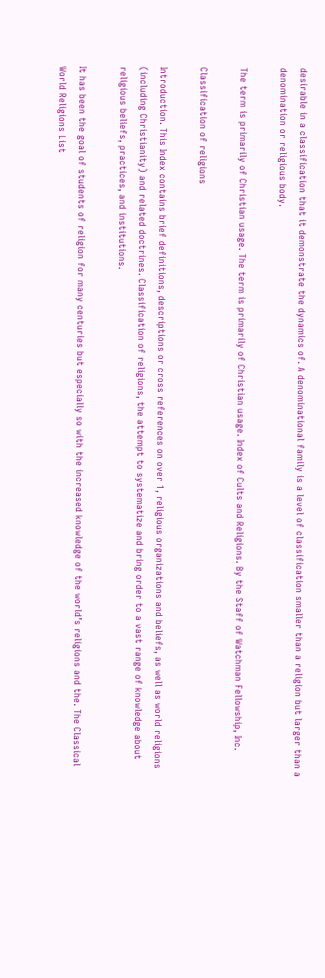desirable in a classification that it demonstrate the dynamics of. A denominational family is a level of classification smaller than a religion but larger than a denomination or religious body.

The term is primarily of Christian usage. The term is primarily of Christian usage. Index of Cults and Religions. By the Staff of Watchman Fellowship, Inc.

Classification of religions

Introduction. This Index contains brief definitions, descriptions or cross references on over 1, religious organizations and beliefs, as well as world religions (including Christianity) and related doctrines. Classification of religions, the attempt to systematize and bring order to a vast range of knowledge about religious beliefs, practices, and institutions.

It has been the goal of students of religion for many centuries but especially so with the increased knowledge of the world’s religions and the. The Classical World Religions List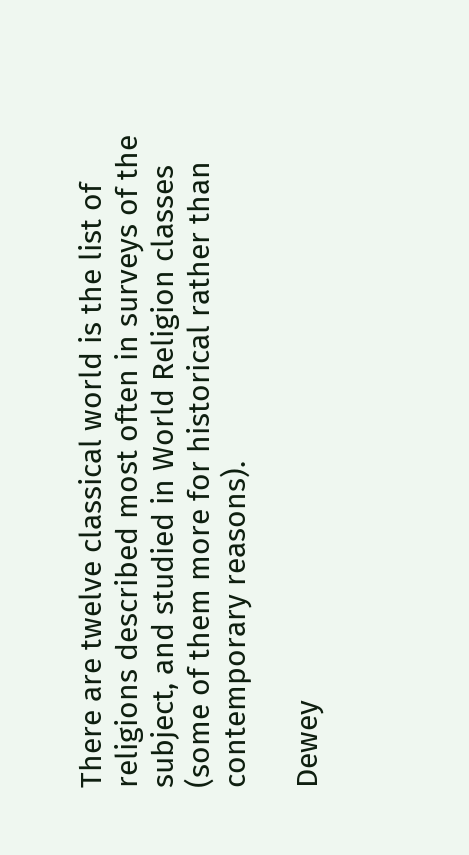There are twelve classical world is the list of religions described most often in surveys of the subject, and studied in World Religion classes (some of them more for historical rather than contemporary reasons).

Dewey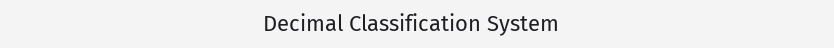Decimal Classification System